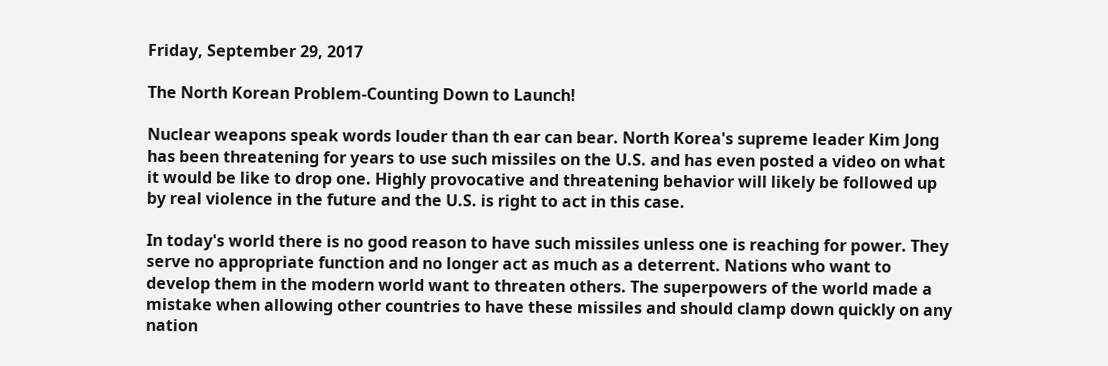Friday, September 29, 2017

The North Korean Problem-Counting Down to Launch!

Nuclear weapons speak words louder than th ear can bear. North Korea's supreme leader Kim Jong has been threatening for years to use such missiles on the U.S. and has even posted a video on what it would be like to drop one. Highly provocative and threatening behavior will likely be followed up by real violence in the future and the U.S. is right to act in this case.

In today's world there is no good reason to have such missiles unless one is reaching for power. They serve no appropriate function and no longer act as much as a deterrent. Nations who want to develop them in the modern world want to threaten others. The superpowers of the world made a mistake when allowing other countries to have these missiles and should clamp down quickly on any nation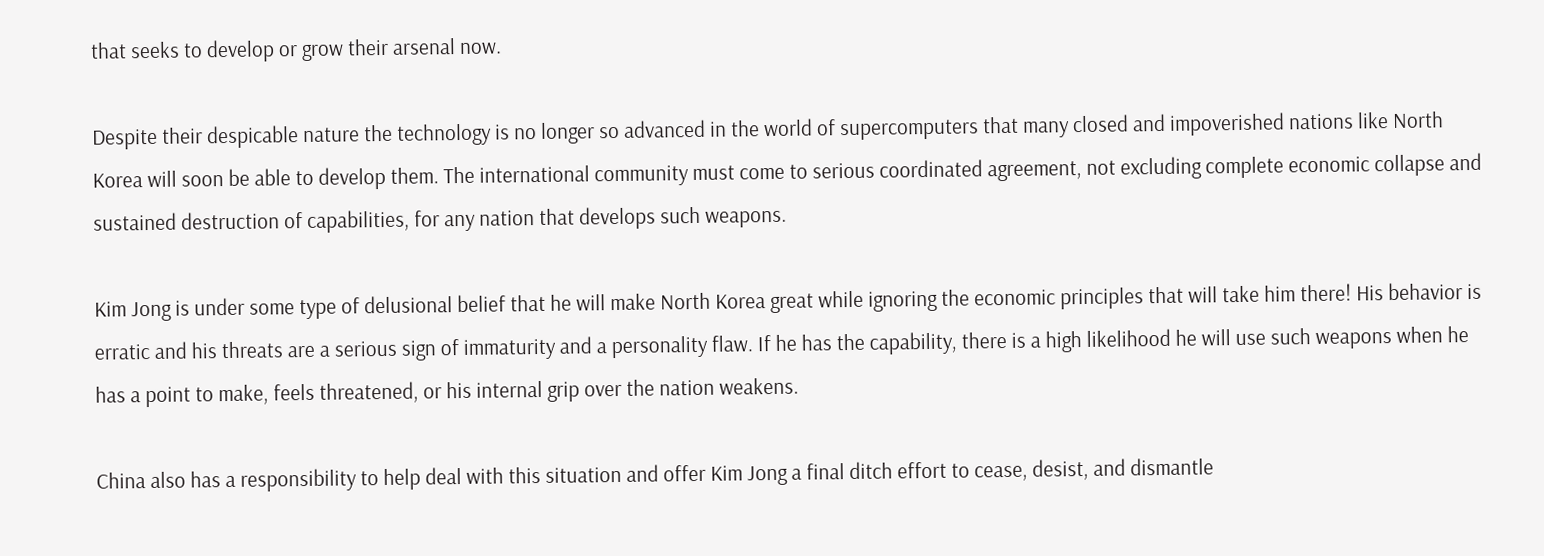that seeks to develop or grow their arsenal now.

Despite their despicable nature the technology is no longer so advanced in the world of supercomputers that many closed and impoverished nations like North Korea will soon be able to develop them. The international community must come to serious coordinated agreement, not excluding complete economic collapse and sustained destruction of capabilities, for any nation that develops such weapons.

Kim Jong is under some type of delusional belief that he will make North Korea great while ignoring the economic principles that will take him there! His behavior is erratic and his threats are a serious sign of immaturity and a personality flaw. If he has the capability, there is a high likelihood he will use such weapons when he has a point to make, feels threatened, or his internal grip over the nation weakens.

China also has a responsibility to help deal with this situation and offer Kim Jong a final ditch effort to cease, desist, and dismantle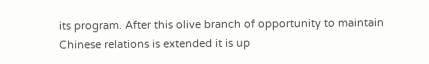its program. After this olive branch of opportunity to maintain Chinese relations is extended it is up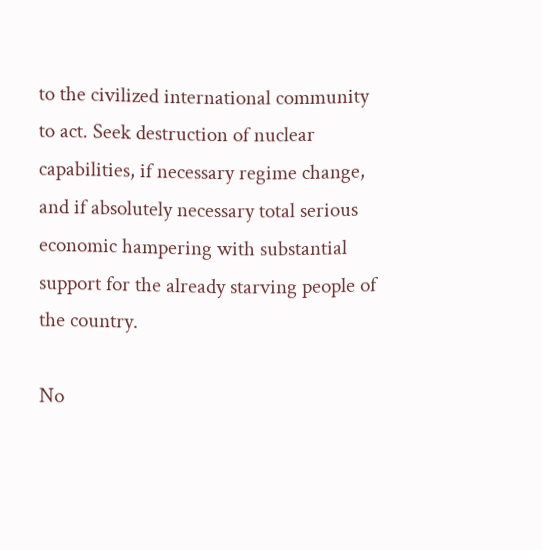to the civilized international community to act. Seek destruction of nuclear capabilities, if necessary regime change, and if absolutely necessary total serious economic hampering with substantial support for the already starving people of the country.

No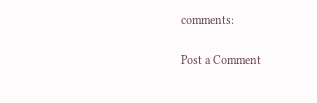comments:

Post a Comment